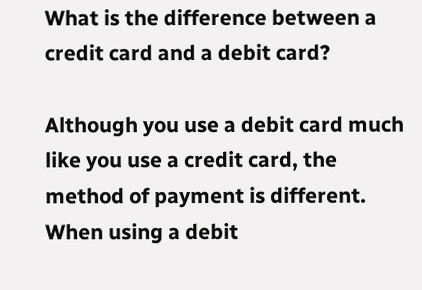What is the difference between a credit card and a debit card?

Although you use a debit card much like you use a credit card, the method of payment is different. When using a debit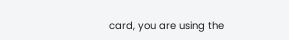card, you are using the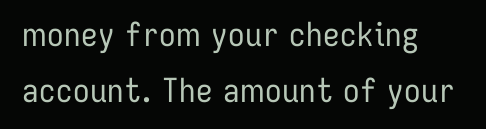money from your checking account. The amount of your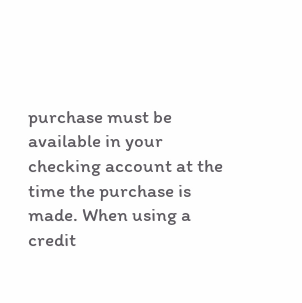purchase must be available in your checking account at the time the purchase is made. When using a credit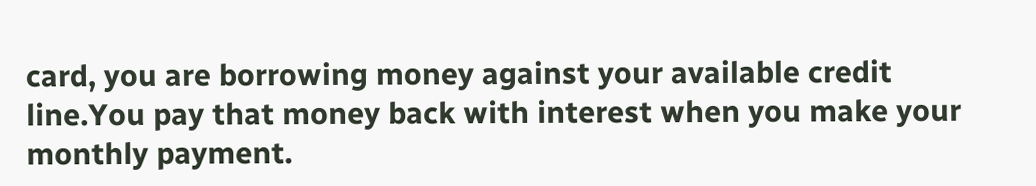card, you are borrowing money against your available credit line.You pay that money back with interest when you make your monthly payment.